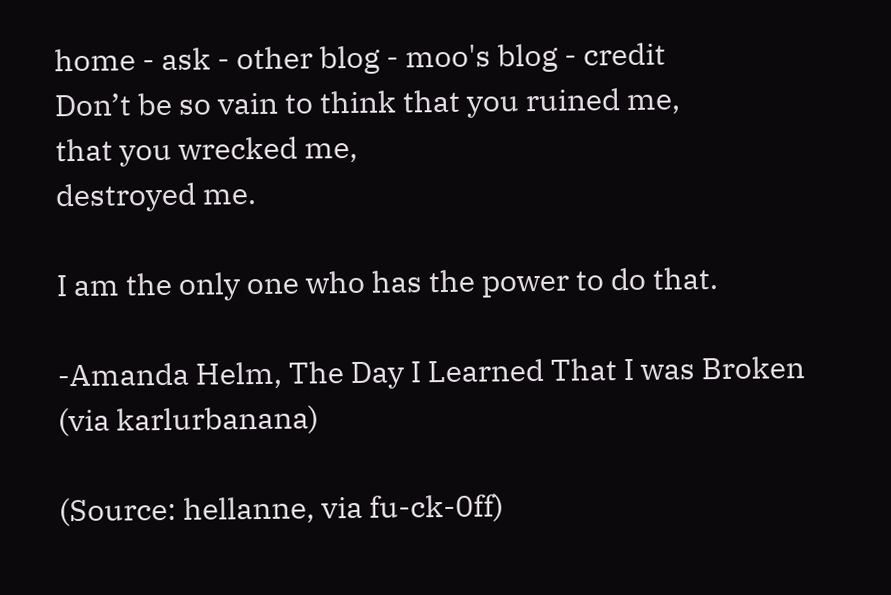home - ask - other blog - moo's blog - credit
Don’t be so vain to think that you ruined me,
that you wrecked me,
destroyed me.

I am the only one who has the power to do that.

-Amanda Helm, The Day I Learned That I was Broken (via karlurbanana)

(Source: hellanne, via fu-ck-0ff)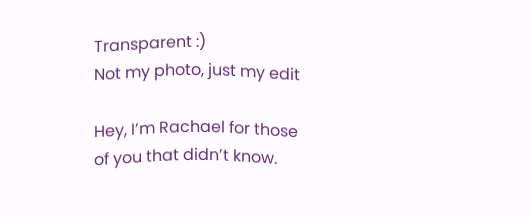Transparent :)
Not my photo, just my edit

Hey, I’m Rachael for those of you that didn’t know.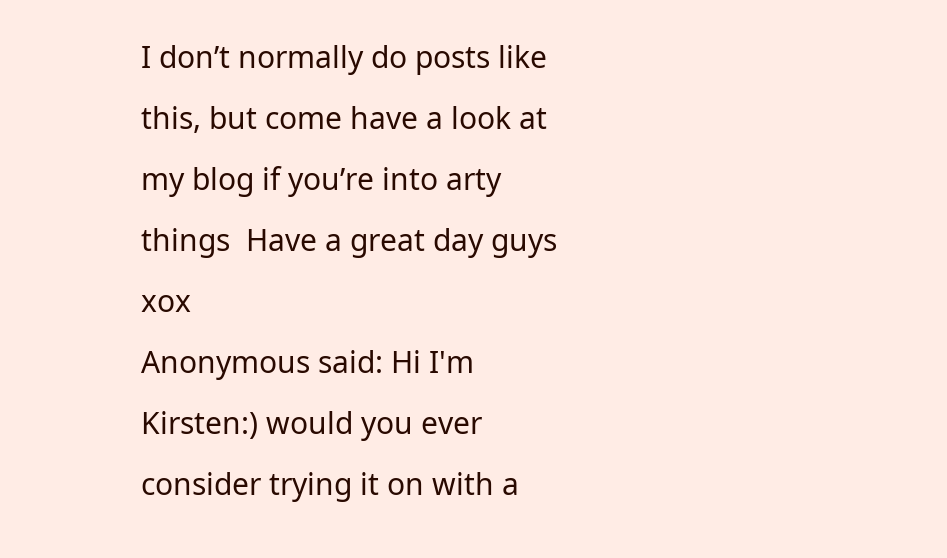I don’t normally do posts like this, but come have a look at my blog if you’re into arty things  Have a great day guys  xox
Anonymous said: Hi I'm Kirsten:) would you ever consider trying it on with a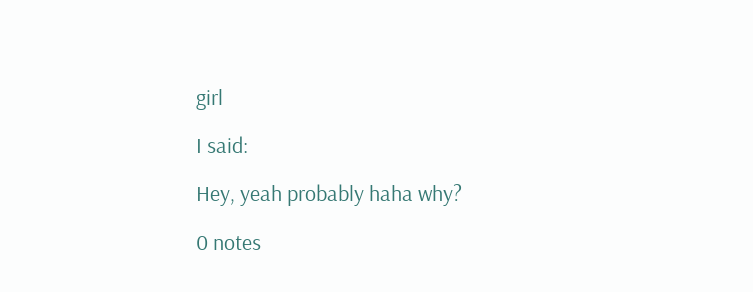girl

I said:

Hey, yeah probably haha why?

0 notes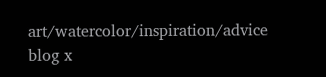art/watercolor/inspiration/advice blog x